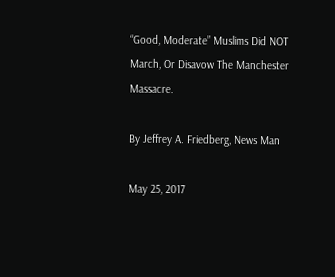“Good, Moderate” Muslims Did NOT March, Or Disavow The Manchester Massacre.

By Jeffrey A. Friedberg, News Man

May 25, 2017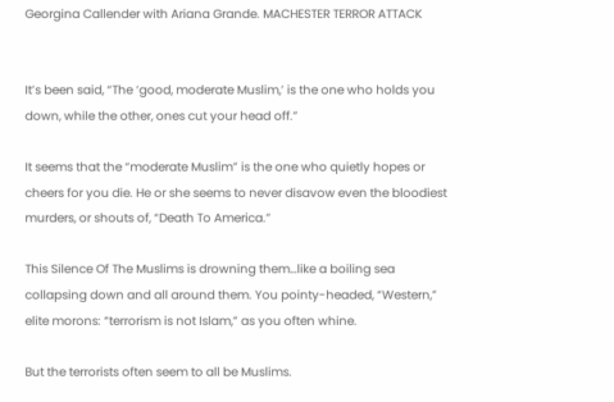Georgina Callender with Ariana Grande. MACHESTER TERROR ATTACK


It’s been said, “The ‘good, moderate Muslim,’ is the one who holds you down, while the other, ones cut your head off.”

It seems that the “moderate Muslim” is the one who quietly hopes or cheers for you die. He or she seems to never disavow even the bloodiest murders, or shouts of, “Death To America.”

This Silence Of The Muslims is drowning them…like a boiling sea collapsing down and all around them. You pointy-headed, “Western,” elite morons: “terrorism is not Islam,” as you often whine.

But the terrorists often seem to all be Muslims.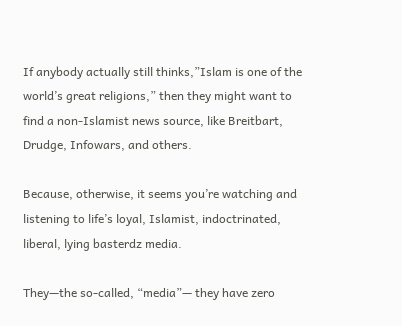If anybody actually still thinks,”Islam is one of the world’s great religions,” then they might want to find a non-Islamist news source, like Breitbart, Drudge, Infowars, and others.

Because, otherwise, it seems you’re watching and listening to life’s loyal, Islamist, indoctrinated, liberal, lying basterdz media.

They—the so-called, “media”— they have zero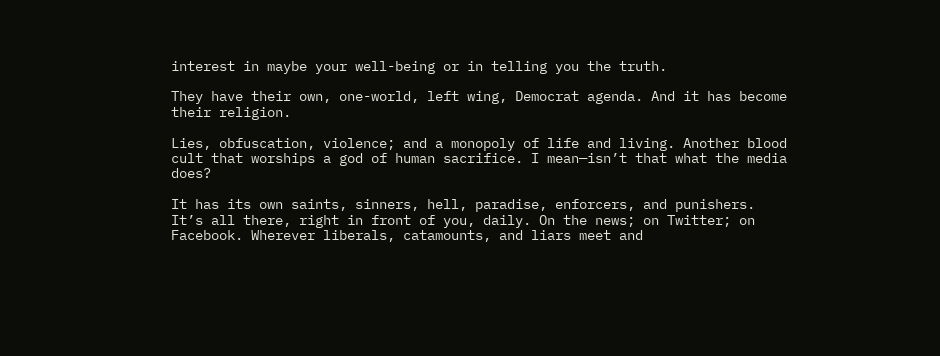interest in maybe your well-being or in telling you the truth.

They have their own, one-world, left wing, Democrat agenda. And it has become their religion.

Lies, obfuscation, violence; and a monopoly of life and living. Another blood cult that worships a god of human sacrifice. I mean—isn’t that what the media does?

It has its own saints, sinners, hell, paradise, enforcers, and punishers. It’s all there, right in front of you, daily. On the news; on Twitter; on Facebook. Wherever liberals, catamounts, and liars meet and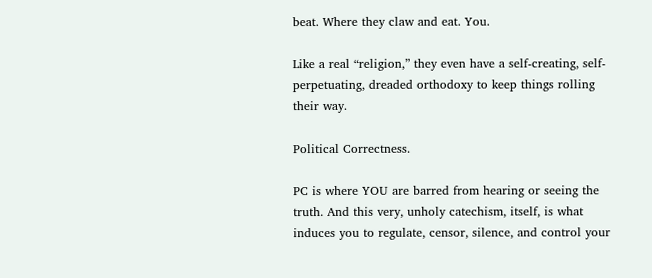beat. Where they claw and eat. You.

Like a real “religion,” they even have a self-creating, self-perpetuating, dreaded orthodoxy to keep things rolling their way.

Political Correctness.

PC is where YOU are barred from hearing or seeing the truth. And this very, unholy catechism, itself, is what induces you to regulate, censor, silence, and control your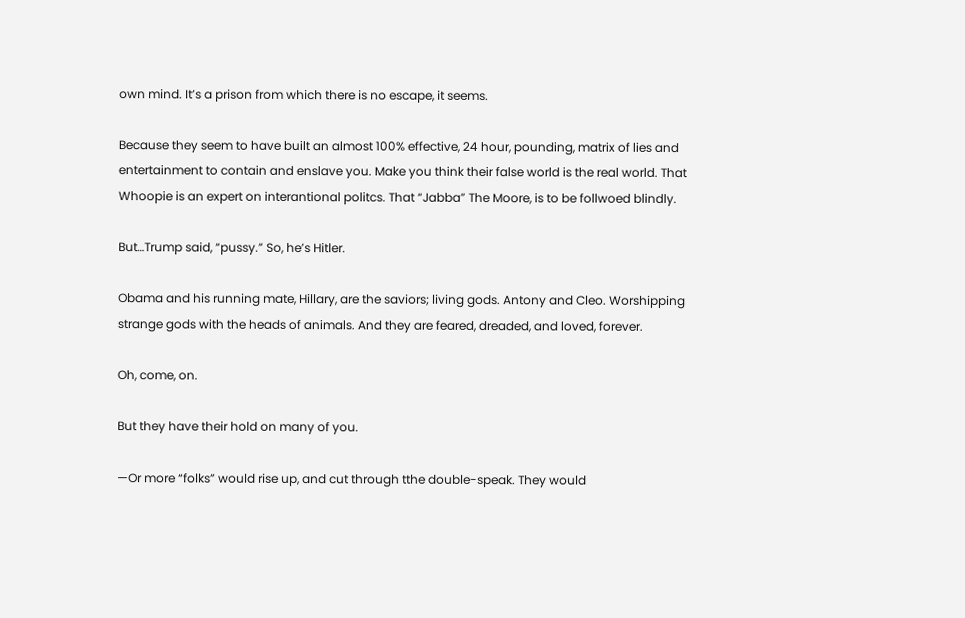own mind. It’s a prison from which there is no escape, it seems.

Because they seem to have built an almost 100% effective, 24 hour, pounding, matrix of lies and entertainment to contain and enslave you. Make you think their false world is the real world. That Whoopie is an expert on interantional politcs. That “Jabba” The Moore, is to be follwoed blindly.

But…Trump said, “pussy.” So, he’s Hitler.

Obama and his running mate, Hillary, are the saviors; living gods. Antony and Cleo. Worshipping strange gods with the heads of animals. And they are feared, dreaded, and loved, forever.

Oh, come, on.

But they have their hold on many of you.

—Or more “folks” would rise up, and cut through tthe double-speak. They would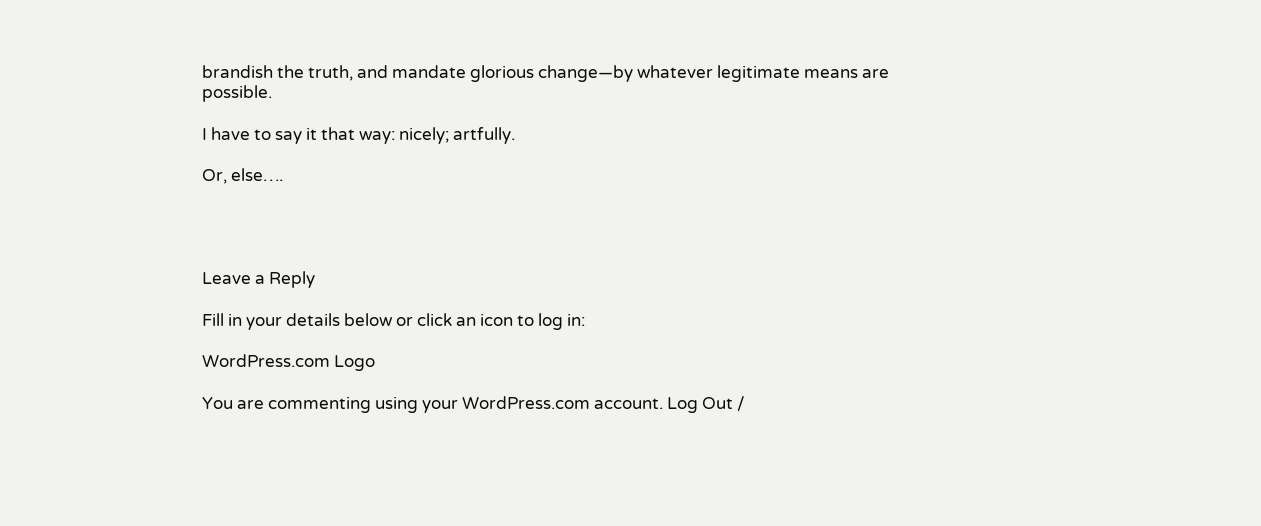brandish the truth, and mandate glorious change—by whatever legitimate means are possible.

I have to say it that way: nicely; artfully.

Or, else….




Leave a Reply

Fill in your details below or click an icon to log in:

WordPress.com Logo

You are commenting using your WordPress.com account. Log Out /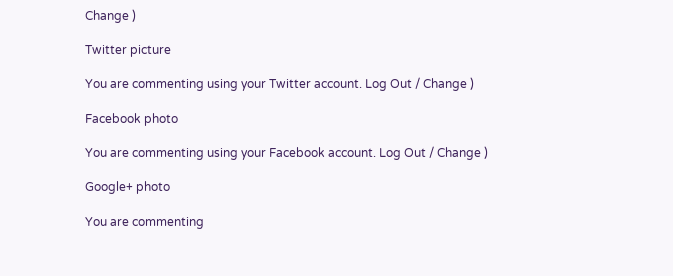Change )

Twitter picture

You are commenting using your Twitter account. Log Out / Change )

Facebook photo

You are commenting using your Facebook account. Log Out / Change )

Google+ photo

You are commenting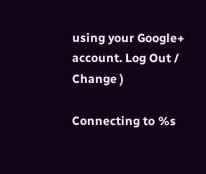using your Google+ account. Log Out / Change )

Connecting to %s